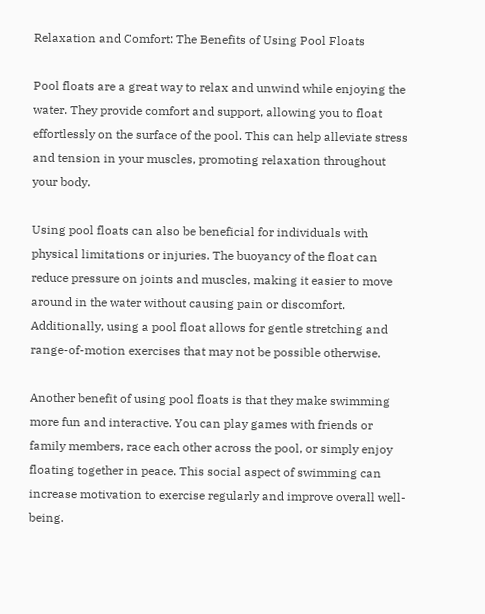Relaxation and Comfort: The Benefits of Using Pool Floats

Pool floats are a great way to relax and unwind while enjoying the water. They provide comfort and support, allowing you to float effortlessly on the surface of the pool. This can help alleviate stress and tension in your muscles, promoting relaxation throughout your body.

Using pool floats can also be beneficial for individuals with physical limitations or injuries. The buoyancy of the float can reduce pressure on joints and muscles, making it easier to move around in the water without causing pain or discomfort. Additionally, using a pool float allows for gentle stretching and range-of-motion exercises that may not be possible otherwise.

Another benefit of using pool floats is that they make swimming more fun and interactive. You can play games with friends or family members, race each other across the pool, or simply enjoy floating together in peace. This social aspect of swimming can increase motivation to exercise regularly and improve overall well-being.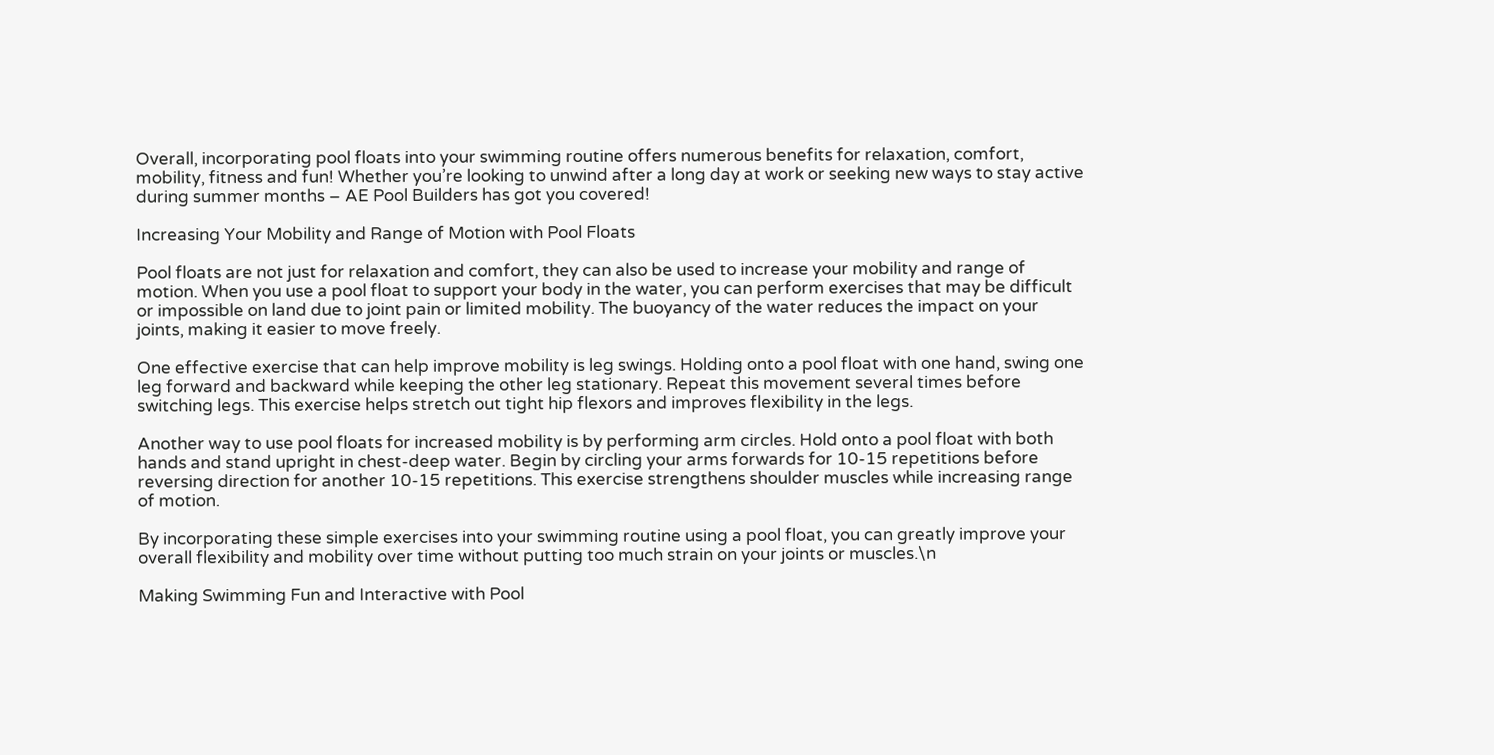Overall, incorporating pool floats into your swimming routine offers numerous benefits for relaxation, comfort, mobility, fitness and fun! Whether you’re looking to unwind after a long day at work or seeking new ways to stay active during summer months – AE Pool Builders has got you covered!

Increasing Your Mobility and Range of Motion with Pool Floats

Pool floats are not just for relaxation and comfort, they can also be used to increase your mobility and range of motion. When you use a pool float to support your body in the water, you can perform exercises that may be difficult or impossible on land due to joint pain or limited mobility. The buoyancy of the water reduces the impact on your joints, making it easier to move freely.

One effective exercise that can help improve mobility is leg swings. Holding onto a pool float with one hand, swing one leg forward and backward while keeping the other leg stationary. Repeat this movement several times before switching legs. This exercise helps stretch out tight hip flexors and improves flexibility in the legs.

Another way to use pool floats for increased mobility is by performing arm circles. Hold onto a pool float with both hands and stand upright in chest-deep water. Begin by circling your arms forwards for 10-15 repetitions before reversing direction for another 10-15 repetitions. This exercise strengthens shoulder muscles while increasing range of motion.

By incorporating these simple exercises into your swimming routine using a pool float, you can greatly improve your overall flexibility and mobility over time without putting too much strain on your joints or muscles.\n

Making Swimming Fun and Interactive with Pool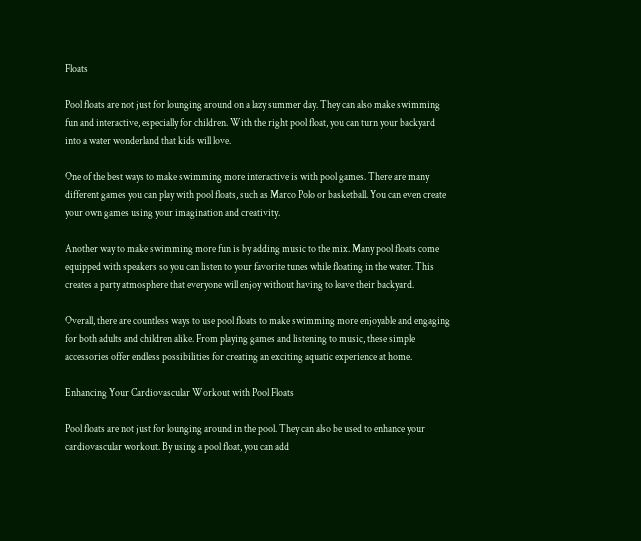Floats

Pool floats are not just for lounging around on a lazy summer day. They can also make swimming fun and interactive, especially for children. With the right pool float, you can turn your backyard into a water wonderland that kids will love.

One of the best ways to make swimming more interactive is with pool games. There are many different games you can play with pool floats, such as Marco Polo or basketball. You can even create your own games using your imagination and creativity.

Another way to make swimming more fun is by adding music to the mix. Many pool floats come equipped with speakers so you can listen to your favorite tunes while floating in the water. This creates a party atmosphere that everyone will enjoy without having to leave their backyard.

Overall, there are countless ways to use pool floats to make swimming more enjoyable and engaging for both adults and children alike. From playing games and listening to music, these simple accessories offer endless possibilities for creating an exciting aquatic experience at home.

Enhancing Your Cardiovascular Workout with Pool Floats

Pool floats are not just for lounging around in the pool. They can also be used to enhance your cardiovascular workout. By using a pool float, you can add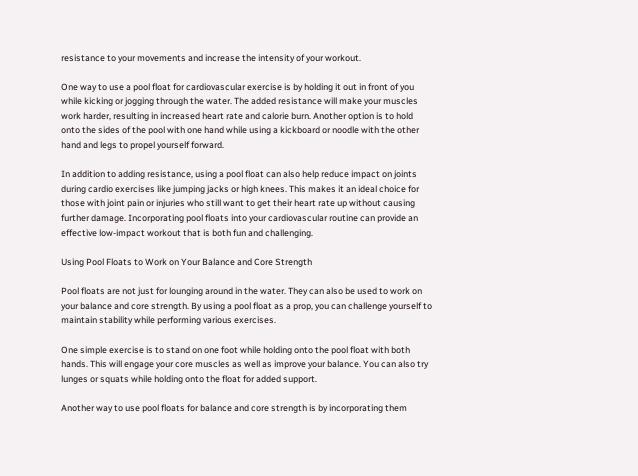resistance to your movements and increase the intensity of your workout.

One way to use a pool float for cardiovascular exercise is by holding it out in front of you while kicking or jogging through the water. The added resistance will make your muscles work harder, resulting in increased heart rate and calorie burn. Another option is to hold onto the sides of the pool with one hand while using a kickboard or noodle with the other hand and legs to propel yourself forward.

In addition to adding resistance, using a pool float can also help reduce impact on joints during cardio exercises like jumping jacks or high knees. This makes it an ideal choice for those with joint pain or injuries who still want to get their heart rate up without causing further damage. Incorporating pool floats into your cardiovascular routine can provide an effective low-impact workout that is both fun and challenging.

Using Pool Floats to Work on Your Balance and Core Strength

Pool floats are not just for lounging around in the water. They can also be used to work on your balance and core strength. By using a pool float as a prop, you can challenge yourself to maintain stability while performing various exercises.

One simple exercise is to stand on one foot while holding onto the pool float with both hands. This will engage your core muscles as well as improve your balance. You can also try lunges or squats while holding onto the float for added support.

Another way to use pool floats for balance and core strength is by incorporating them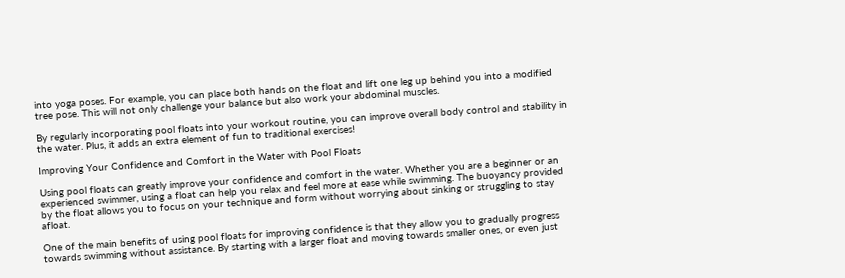into yoga poses. For example, you can place both hands on the float and lift one leg up behind you into a modified tree pose. This will not only challenge your balance but also work your abdominal muscles.

By regularly incorporating pool floats into your workout routine, you can improve overall body control and stability in the water. Plus, it adds an extra element of fun to traditional exercises!

Improving Your Confidence and Comfort in the Water with Pool Floats

Using pool floats can greatly improve your confidence and comfort in the water. Whether you are a beginner or an experienced swimmer, using a float can help you relax and feel more at ease while swimming. The buoyancy provided by the float allows you to focus on your technique and form without worrying about sinking or struggling to stay afloat.

One of the main benefits of using pool floats for improving confidence is that they allow you to gradually progress towards swimming without assistance. By starting with a larger float and moving towards smaller ones, or even just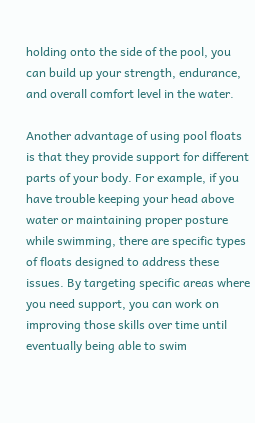holding onto the side of the pool, you can build up your strength, endurance, and overall comfort level in the water.

Another advantage of using pool floats is that they provide support for different parts of your body. For example, if you have trouble keeping your head above water or maintaining proper posture while swimming, there are specific types of floats designed to address these issues. By targeting specific areas where you need support, you can work on improving those skills over time until eventually being able to swim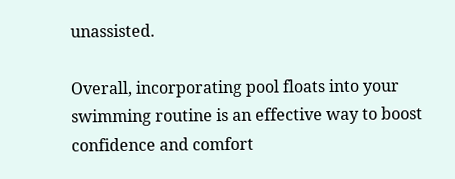unassisted.

Overall, incorporating pool floats into your swimming routine is an effective way to boost confidence and comfort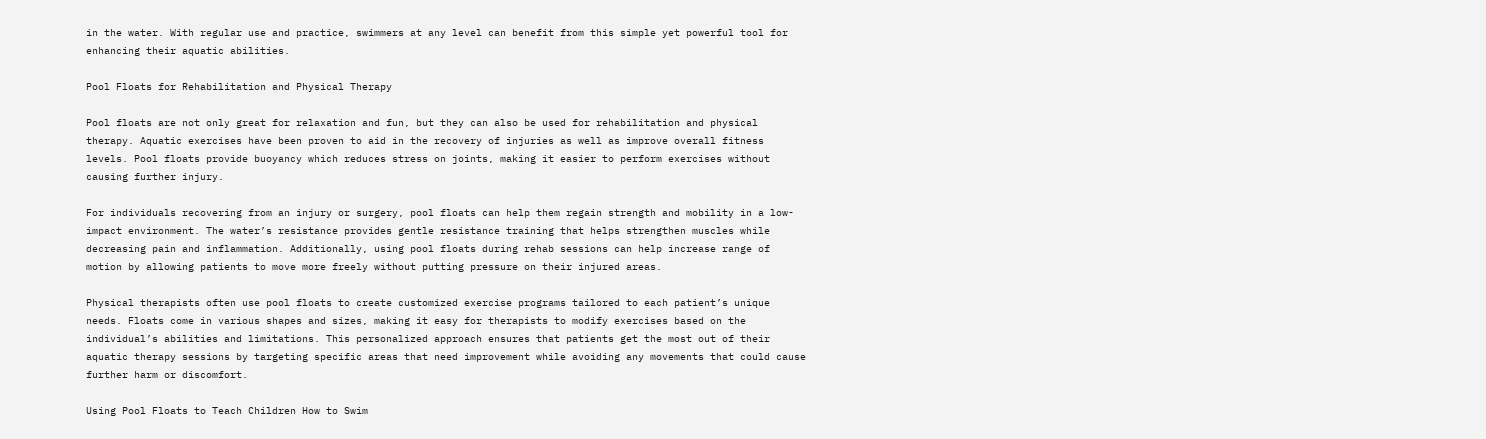in the water. With regular use and practice, swimmers at any level can benefit from this simple yet powerful tool for enhancing their aquatic abilities.

Pool Floats for Rehabilitation and Physical Therapy

Pool floats are not only great for relaxation and fun, but they can also be used for rehabilitation and physical therapy. Aquatic exercises have been proven to aid in the recovery of injuries as well as improve overall fitness levels. Pool floats provide buoyancy which reduces stress on joints, making it easier to perform exercises without causing further injury.

For individuals recovering from an injury or surgery, pool floats can help them regain strength and mobility in a low-impact environment. The water’s resistance provides gentle resistance training that helps strengthen muscles while decreasing pain and inflammation. Additionally, using pool floats during rehab sessions can help increase range of motion by allowing patients to move more freely without putting pressure on their injured areas.

Physical therapists often use pool floats to create customized exercise programs tailored to each patient’s unique needs. Floats come in various shapes and sizes, making it easy for therapists to modify exercises based on the individual’s abilities and limitations. This personalized approach ensures that patients get the most out of their aquatic therapy sessions by targeting specific areas that need improvement while avoiding any movements that could cause further harm or discomfort.

Using Pool Floats to Teach Children How to Swim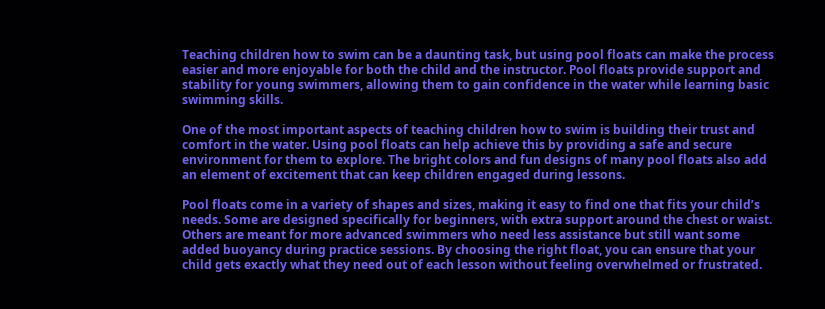Teaching children how to swim can be a daunting task, but using pool floats can make the process easier and more enjoyable for both the child and the instructor. Pool floats provide support and stability for young swimmers, allowing them to gain confidence in the water while learning basic swimming skills.

One of the most important aspects of teaching children how to swim is building their trust and comfort in the water. Using pool floats can help achieve this by providing a safe and secure environment for them to explore. The bright colors and fun designs of many pool floats also add an element of excitement that can keep children engaged during lessons.

Pool floats come in a variety of shapes and sizes, making it easy to find one that fits your child’s needs. Some are designed specifically for beginners, with extra support around the chest or waist. Others are meant for more advanced swimmers who need less assistance but still want some added buoyancy during practice sessions. By choosing the right float, you can ensure that your child gets exactly what they need out of each lesson without feeling overwhelmed or frustrated.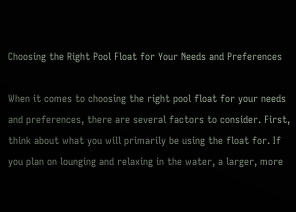Choosing the Right Pool Float for Your Needs and Preferences

When it comes to choosing the right pool float for your needs and preferences, there are several factors to consider. First, think about what you will primarily be using the float for. If you plan on lounging and relaxing in the water, a larger, more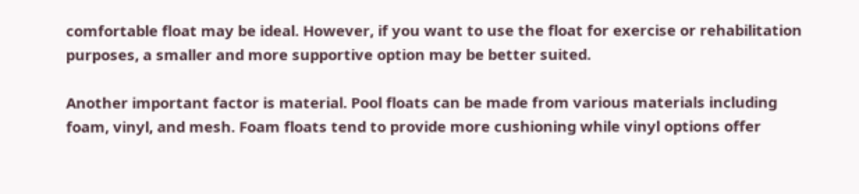comfortable float may be ideal. However, if you want to use the float for exercise or rehabilitation purposes, a smaller and more supportive option may be better suited.

Another important factor is material. Pool floats can be made from various materials including foam, vinyl, and mesh. Foam floats tend to provide more cushioning while vinyl options offer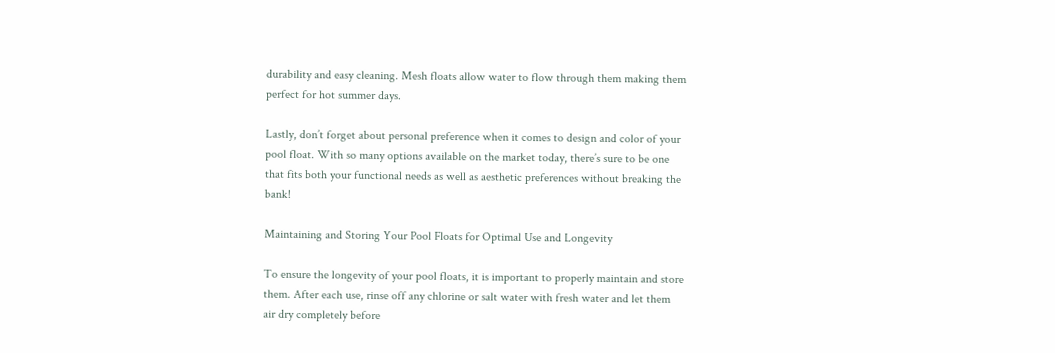durability and easy cleaning. Mesh floats allow water to flow through them making them perfect for hot summer days.

Lastly, don’t forget about personal preference when it comes to design and color of your pool float. With so many options available on the market today, there’s sure to be one that fits both your functional needs as well as aesthetic preferences without breaking the bank!

Maintaining and Storing Your Pool Floats for Optimal Use and Longevity

To ensure the longevity of your pool floats, it is important to properly maintain and store them. After each use, rinse off any chlorine or salt water with fresh water and let them air dry completely before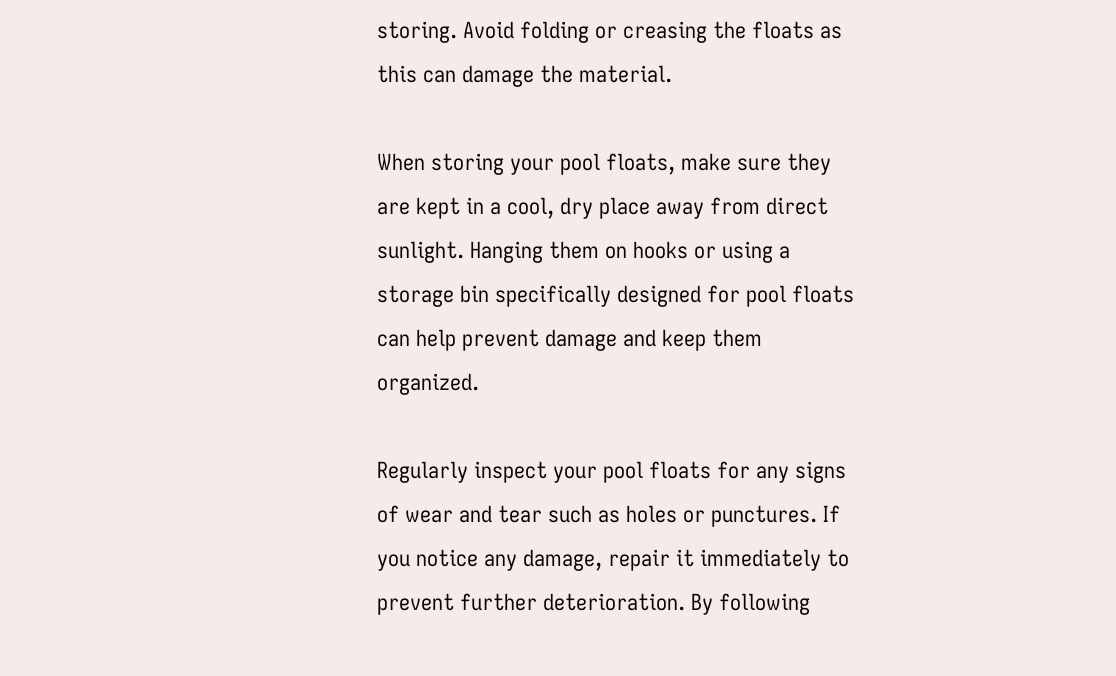storing. Avoid folding or creasing the floats as this can damage the material.

When storing your pool floats, make sure they are kept in a cool, dry place away from direct sunlight. Hanging them on hooks or using a storage bin specifically designed for pool floats can help prevent damage and keep them organized.

Regularly inspect your pool floats for any signs of wear and tear such as holes or punctures. If you notice any damage, repair it immediately to prevent further deterioration. By following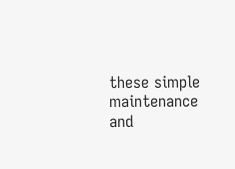these simple maintenance and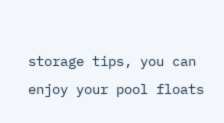storage tips, you can enjoy your pool floats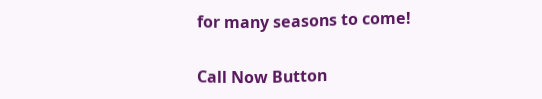for many seasons to come!

Call Now Button